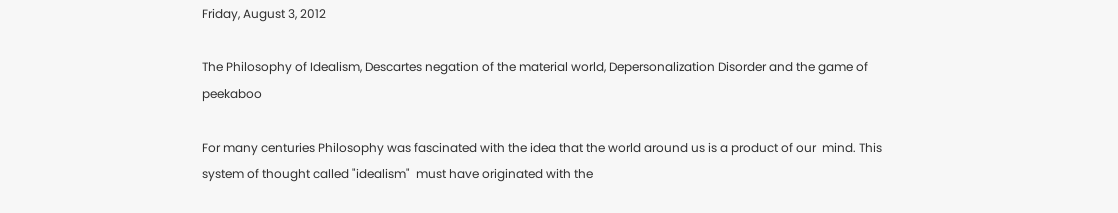Friday, August 3, 2012

The Philosophy of Idealism, Descartes negation of the material world, Depersonalization Disorder and the game of peekaboo

For many centuries Philosophy was fascinated with the idea that the world around us is a product of our  mind. This system of thought called "idealism"  must have originated with the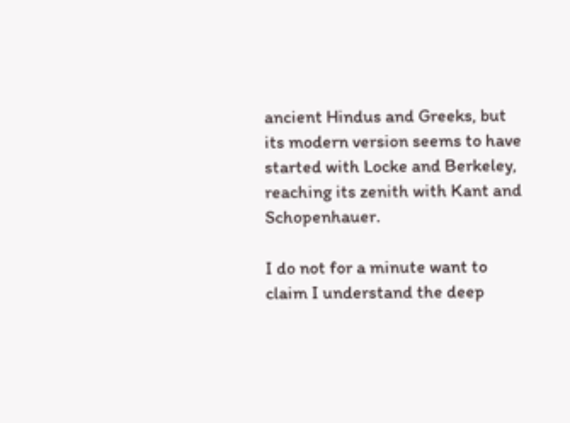ancient Hindus and Greeks, but its modern version seems to have started with Locke and Berkeley, reaching its zenith with Kant and Schopenhauer.

I do not for a minute want to claim I understand the deep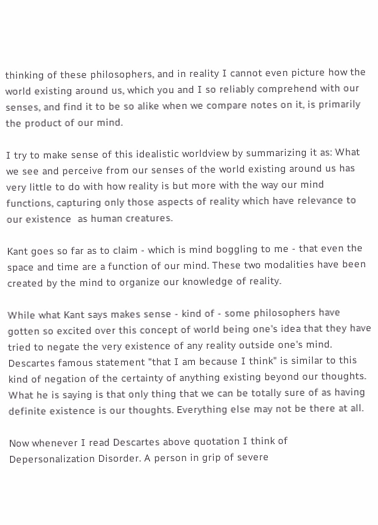thinking of these philosophers, and in reality I cannot even picture how the world existing around us, which you and I so reliably comprehend with our senses, and find it to be so alike when we compare notes on it, is primarily the product of our mind.

I try to make sense of this idealistic worldview by summarizing it as: What we see and perceive from our senses of the world existing around us has very little to do with how reality is but more with the way our mind functions, capturing only those aspects of reality which have relevance to our existence  as human creatures.

Kant goes so far as to claim - which is mind boggling to me - that even the space and time are a function of our mind. These two modalities have been created by the mind to organize our knowledge of reality.

While what Kant says makes sense - kind of - some philosophers have gotten so excited over this concept of world being one's idea that they have tried to negate the very existence of any reality outside one's mind. Descartes famous statement "that I am because I think" is similar to this kind of negation of the certainty of anything existing beyond our thoughts. What he is saying is that only thing that we can be totally sure of as having definite existence is our thoughts. Everything else may not be there at all.

Now whenever I read Descartes above quotation I think of Depersonalization Disorder. A person in grip of severe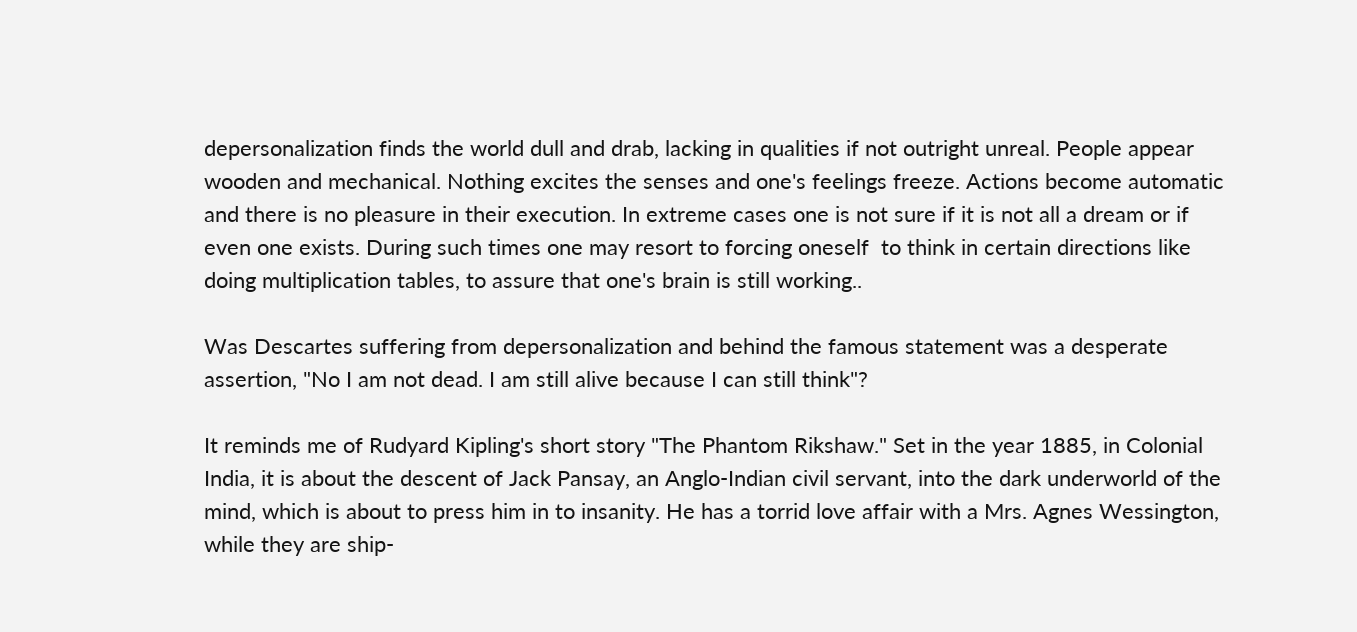depersonalization finds the world dull and drab, lacking in qualities if not outright unreal. People appear wooden and mechanical. Nothing excites the senses and one's feelings freeze. Actions become automatic and there is no pleasure in their execution. In extreme cases one is not sure if it is not all a dream or if even one exists. During such times one may resort to forcing oneself  to think in certain directions like doing multiplication tables, to assure that one's brain is still working..

Was Descartes suffering from depersonalization and behind the famous statement was a desperate  assertion, "No I am not dead. I am still alive because I can still think"?

It reminds me of Rudyard Kipling's short story "The Phantom Rikshaw." Set in the year 1885, in Colonial India, it is about the descent of Jack Pansay, an Anglo-Indian civil servant, into the dark underworld of the mind, which is about to press him in to insanity. He has a torrid love affair with a Mrs. Agnes Wessington, while they are ship-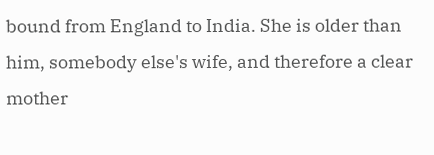bound from England to India. She is older than him, somebody else's wife, and therefore a clear mother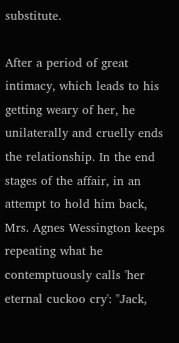substitute.

After a period of great intimacy, which leads to his getting weary of her, he unilaterally and cruelly ends the relationship. In the end stages of the affair, in an attempt to hold him back, Mrs. Agnes Wessington keeps repeating what he contemptuously calls 'her eternal cuckoo cry': "Jack,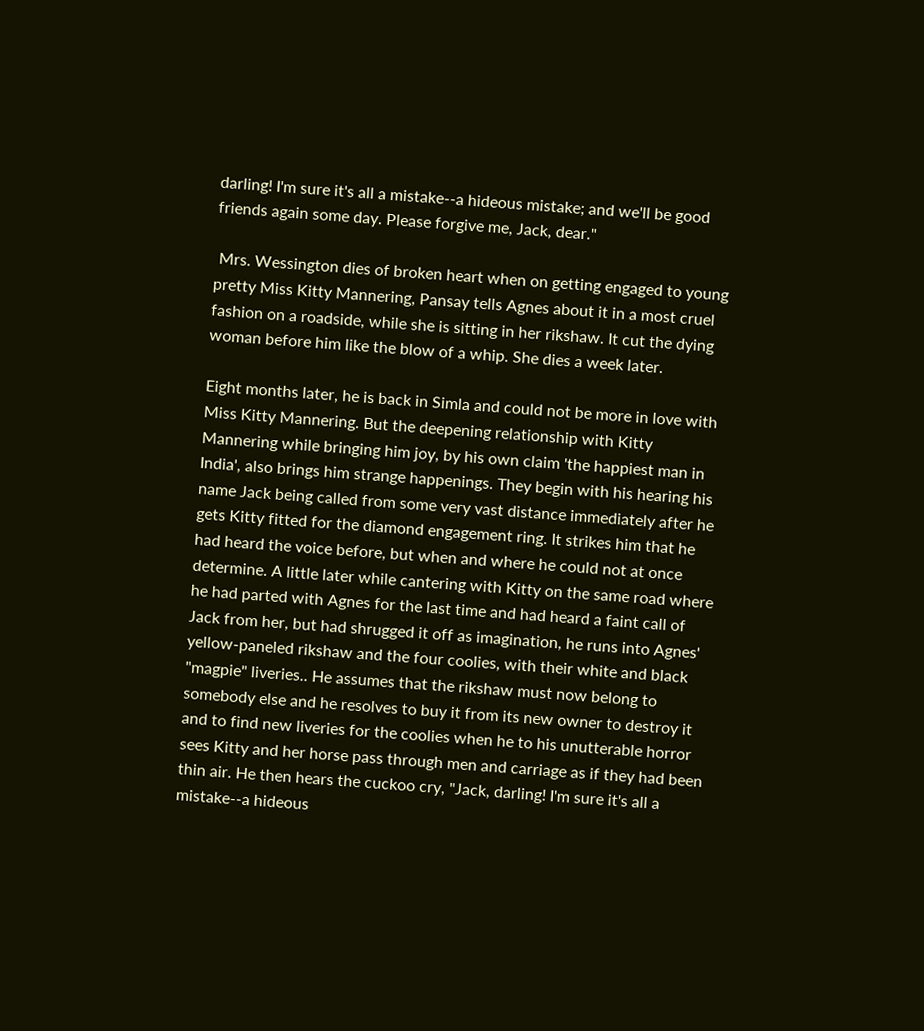darling! I'm sure it's all a mistake--a hideous mistake; and we'll be good friends again some day. Please forgive me, Jack, dear."

 Mrs. Wessington dies of broken heart when on getting engaged to young pretty Miss Kitty Mannering, Pansay tells Agnes about it in a most cruel fashion on a roadside, while she is sitting in her rikshaw. It cut the dying woman before him like the blow of a whip. She dies a week later.

Eight months later, he is back in Simla and could not be more in love with Miss Kitty Mannering. But the deepening relationship with Kitty Mannering while bringing him joy, by his own claim 'the happiest man in India', also brings him strange happenings. They begin with his hearing his name Jack being called from some very vast distance immediately after he gets Kitty fitted for the diamond engagement ring. It strikes him that he had heard the voice before, but when and where he could not at once determine. A little later while cantering with Kitty on the same road where he had parted with Agnes for the last time and had heard a faint call of Jack from her, but had shrugged it off as imagination, he runs into Agnes' yellow-paneled rikshaw and the four coolies, with their white and black "magpie" liveries.. He assumes that the rikshaw must now belong to somebody else and he resolves to buy it from its new owner to destroy it and to find new liveries for the coolies when he to his unutterable horror sees Kitty and her horse pass through men and carriage as if they had been thin air. He then hears the cuckoo cry, "Jack, darling! I'm sure it's all a mistake--a hideous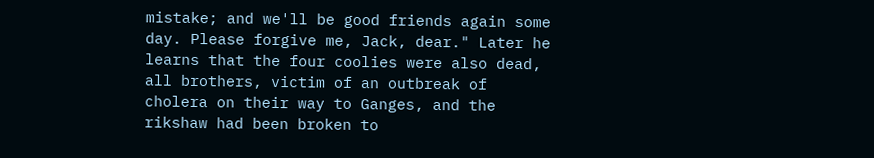mistake; and we'll be good friends again some day. Please forgive me, Jack, dear." Later he learns that the four coolies were also dead, all brothers, victim of an outbreak of cholera on their way to Ganges, and the rikshaw had been broken to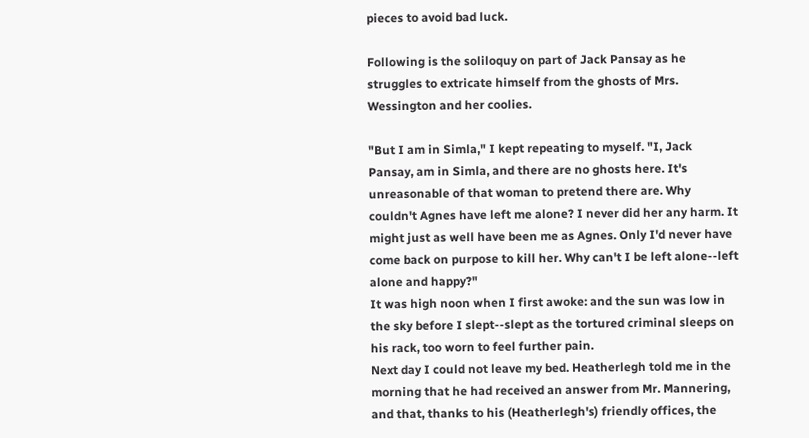pieces to avoid bad luck.

Following is the soliloquy on part of Jack Pansay as he struggles to extricate himself from the ghosts of Mrs. Wessington and her coolies.

"But I am in Simla," I kept repeating to myself. "I, Jack Pansay, am in Simla, and there are no ghosts here. It's unreasonable of that woman to pretend there are. Why couldn't Agnes have left me alone? I never did her any harm. It might just as well have been me as Agnes. Only I'd never have come back on purpose to kill her. Why can't I be left alone--left alone and happy?"
It was high noon when I first awoke: and the sun was low in the sky before I slept--slept as the tortured criminal sleeps on his rack, too worn to feel further pain.
Next day I could not leave my bed. Heatherlegh told me in the morning that he had received an answer from Mr. Mannering, and that, thanks to his (Heatherlegh's) friendly offices, the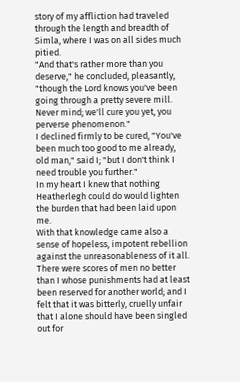story of my affliction had traveled through the length and breadth of Simla, where I was on all sides much pitied.
"And that's rather more than you deserve," he concluded, pleasantly, "though the Lord knows you've been going through a pretty severe mill. Never mind; we'll cure you yet, you perverse phenomenon."
I declined firmly to be cured, "You've been much too good to me already, old man," said I; "but I don't think I need trouble you further."
In my heart I knew that nothing Heatherlegh could do would lighten the burden that had been laid upon me.
With that knowledge came also a sense of hopeless, impotent rebellion against the unreasonableness of it all. There were scores of men no better than I whose punishments had at least been reserved for another world; and I felt that it was bitterly, cruelly unfair that I alone should have been singled out for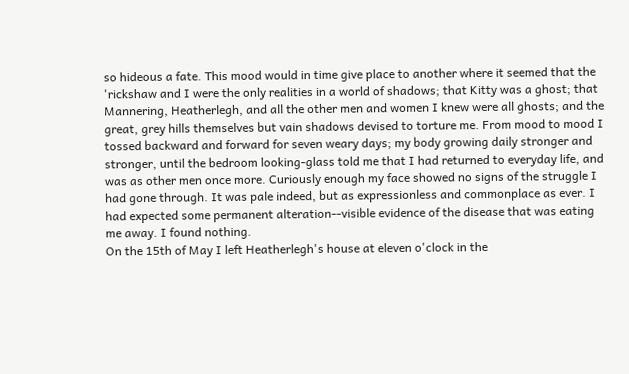so hideous a fate. This mood would in time give place to another where it seemed that the 'rickshaw and I were the only realities in a world of shadows; that Kitty was a ghost; that Mannering, Heatherlegh, and all the other men and women I knew were all ghosts; and the great, grey hills themselves but vain shadows devised to torture me. From mood to mood I tossed backward and forward for seven weary days; my body growing daily stronger and stronger, until the bedroom looking-glass told me that I had returned to everyday life, and was as other men once more. Curiously enough my face showed no signs of the struggle I had gone through. It was pale indeed, but as expressionless and commonplace as ever. I had expected some permanent alteration--visible evidence of the disease that was eating me away. I found nothing.
On the 15th of May I left Heatherlegh's house at eleven o'clock in the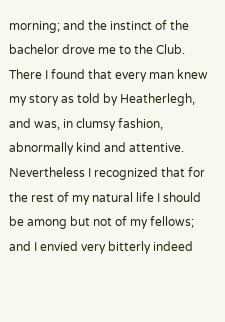morning; and the instinct of the bachelor drove me to the Club. There I found that every man knew my story as told by Heatherlegh, and was, in clumsy fashion, abnormally kind and attentive. Nevertheless I recognized that for the rest of my natural life I should be among but not of my fellows; and I envied very bitterly indeed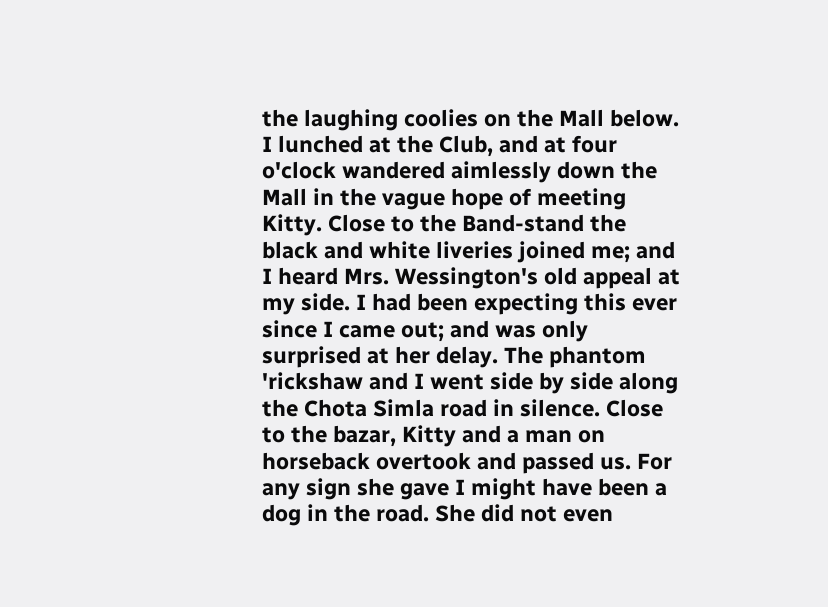the laughing coolies on the Mall below. I lunched at the Club, and at four o'clock wandered aimlessly down the Mall in the vague hope of meeting Kitty. Close to the Band-stand the black and white liveries joined me; and I heard Mrs. Wessington's old appeal at my side. I had been expecting this ever since I came out; and was only surprised at her delay. The phantom 'rickshaw and I went side by side along the Chota Simla road in silence. Close to the bazar, Kitty and a man on horseback overtook and passed us. For any sign she gave I might have been a dog in the road. She did not even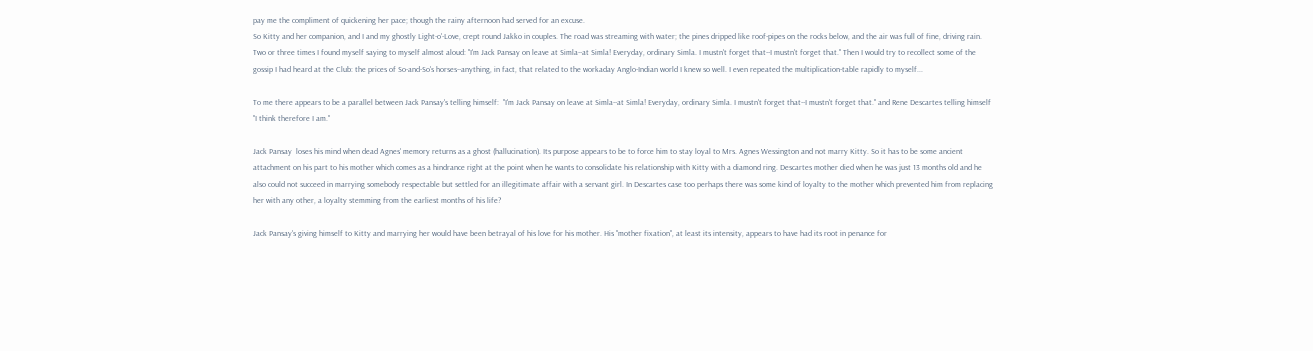pay me the compliment of quickening her pace; though the rainy afternoon had served for an excuse.
So Kitty and her companion, and I and my ghostly Light-o'-Love, crept round Jakko in couples. The road was streaming with water; the pines dripped like roof-pipes on the rocks below, and the air was full of fine, driving rain. Two or three times I found myself saying to myself almost aloud: "I'm Jack Pansay on leave at Simla--at Simla! Everyday, ordinary Simla. I mustn't forget that--I mustn't forget that." Then I would try to recollect some of the gossip I had heard at the Club: the prices of So-and-So's horses--anything, in fact, that related to the workaday Anglo-Indian world I knew so well. I even repeated the multiplication-table rapidly to myself...

To me there appears to be a parallel between Jack Pansay's telling himself:  "I'm Jack Pansay on leave at Simla--at Simla! Everyday, ordinary Simla. I mustn't forget that--I mustn't forget that." and Rene Descartes telling himself "I think therefore I am."

Jack Pansay  loses his mind when dead Agnes' memory returns as a ghost (hallucination). Its purpose appears to be to force him to stay loyal to Mrs. Agnes Wessington and not marry Kitty. So it has to be some ancient attachment on his part to his mother which comes as a hindrance right at the point when he wants to consolidate his relationship with Kitty with a diamond ring. Descartes mother died when he was just 13 months old and he also could not succeed in marrying somebody respectable but settled for an illegitimate affair with a servant girl. In Descartes case too perhaps there was some kind of loyalty to the mother which prevented him from replacing her with any other, a loyalty stemming from the earliest months of his life?

Jack Pansay's giving himself to Kitty and marrying her would have been betrayal of his love for his mother. His "mother fixation", at least its intensity, appears to have had its root in penance for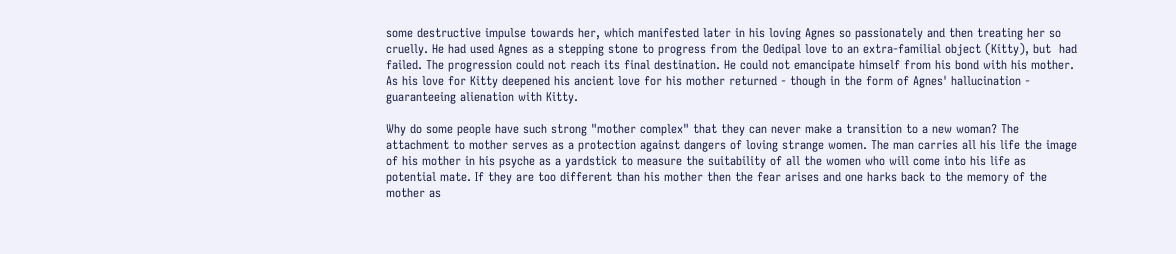some destructive impulse towards her, which manifested later in his loving Agnes so passionately and then treating her so cruelly. He had used Agnes as a stepping stone to progress from the Oedipal love to an extra-familial object (Kitty), but  had failed. The progression could not reach its final destination. He could not emancipate himself from his bond with his mother. As his love for Kitty deepened his ancient love for his mother returned - though in the form of Agnes' hallucination - guaranteeing alienation with Kitty.

Why do some people have such strong "mother complex" that they can never make a transition to a new woman? The attachment to mother serves as a protection against dangers of loving strange women. The man carries all his life the image of his mother in his psyche as a yardstick to measure the suitability of all the women who will come into his life as potential mate. If they are too different than his mother then the fear arises and one harks back to the memory of the mother as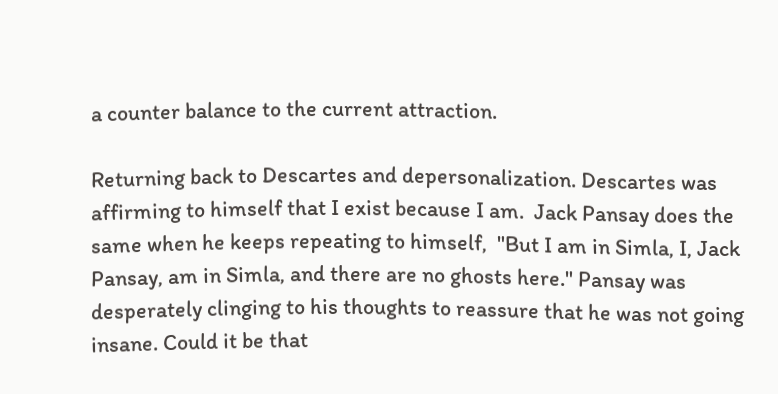a counter balance to the current attraction.

Returning back to Descartes and depersonalization. Descartes was affirming to himself that I exist because I am.  Jack Pansay does the same when he keeps repeating to himself,  "But I am in Simla, I, Jack Pansay, am in Simla, and there are no ghosts here." Pansay was desperately clinging to his thoughts to reassure that he was not going insane. Could it be that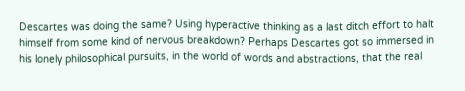Descartes was doing the same? Using hyperactive thinking as a last ditch effort to halt himself from some kind of nervous breakdown? Perhaps Descartes got so immersed in his lonely philosophical pursuits, in the world of words and abstractions, that the real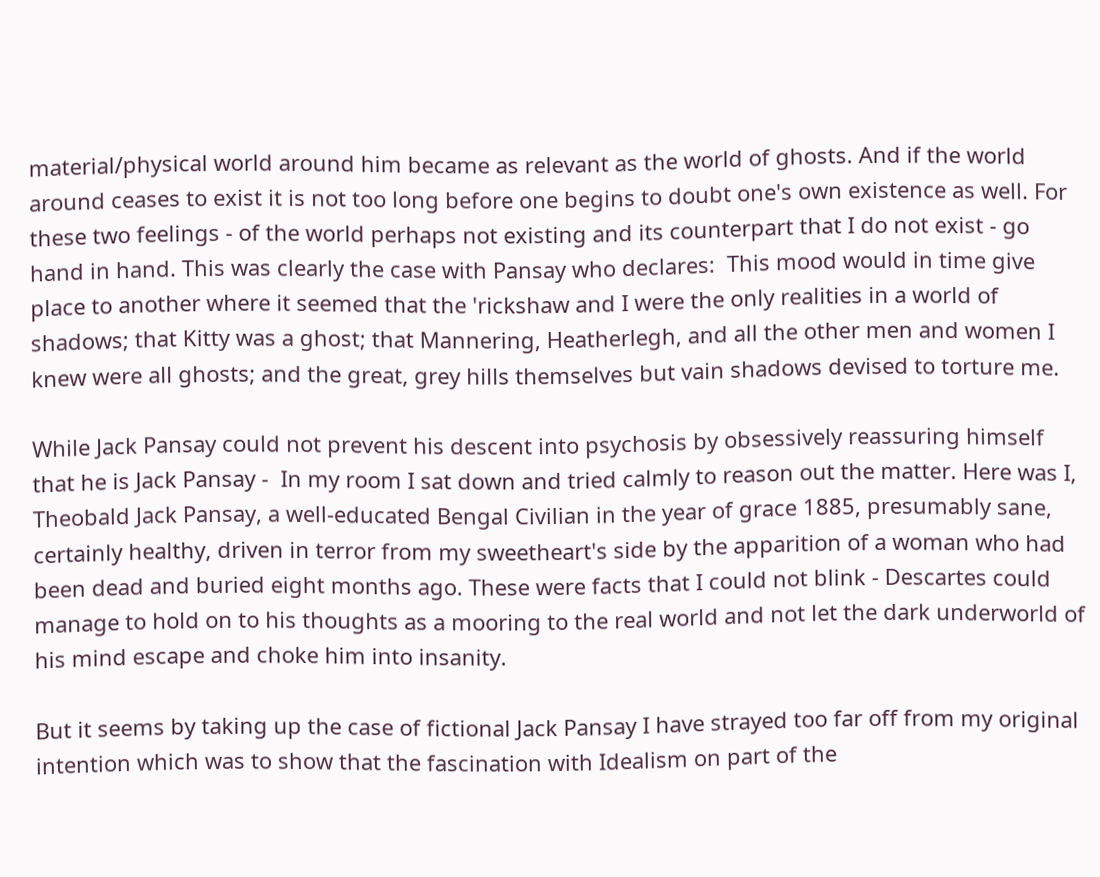material/physical world around him became as relevant as the world of ghosts. And if the world around ceases to exist it is not too long before one begins to doubt one's own existence as well. For these two feelings - of the world perhaps not existing and its counterpart that I do not exist - go hand in hand. This was clearly the case with Pansay who declares:  This mood would in time give place to another where it seemed that the 'rickshaw and I were the only realities in a world of shadows; that Kitty was a ghost; that Mannering, Heatherlegh, and all the other men and women I knew were all ghosts; and the great, grey hills themselves but vain shadows devised to torture me.

While Jack Pansay could not prevent his descent into psychosis by obsessively reassuring himself that he is Jack Pansay -  In my room I sat down and tried calmly to reason out the matter. Here was I, Theobald Jack Pansay, a well-educated Bengal Civilian in the year of grace 1885, presumably sane, certainly healthy, driven in terror from my sweetheart's side by the apparition of a woman who had been dead and buried eight months ago. These were facts that I could not blink - Descartes could manage to hold on to his thoughts as a mooring to the real world and not let the dark underworld of his mind escape and choke him into insanity.

But it seems by taking up the case of fictional Jack Pansay I have strayed too far off from my original intention which was to show that the fascination with Idealism on part of the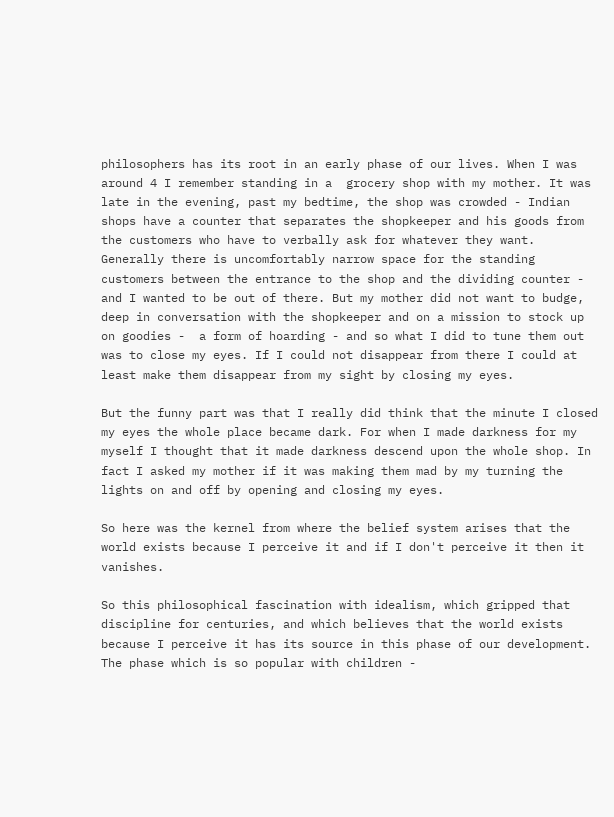philosophers has its root in an early phase of our lives. When I was around 4 I remember standing in a  grocery shop with my mother. It was late in the evening, past my bedtime, the shop was crowded - Indian shops have a counter that separates the shopkeeper and his goods from the customers who have to verbally ask for whatever they want. Generally there is uncomfortably narrow space for the standing customers between the entrance to the shop and the dividing counter - and I wanted to be out of there. But my mother did not want to budge, deep in conversation with the shopkeeper and on a mission to stock up on goodies -  a form of hoarding - and so what I did to tune them out was to close my eyes. If I could not disappear from there I could at least make them disappear from my sight by closing my eyes.

But the funny part was that I really did think that the minute I closed my eyes the whole place became dark. For when I made darkness for my myself I thought that it made darkness descend upon the whole shop. In fact I asked my mother if it was making them mad by my turning the lights on and off by opening and closing my eyes.

So here was the kernel from where the belief system arises that the world exists because I perceive it and if I don't perceive it then it vanishes.

So this philosophical fascination with idealism, which gripped that discipline for centuries, and which believes that the world exists because I perceive it has its source in this phase of our development. The phase which is so popular with children -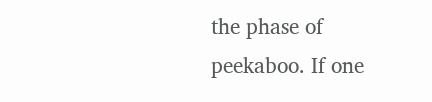the phase of peekaboo. If one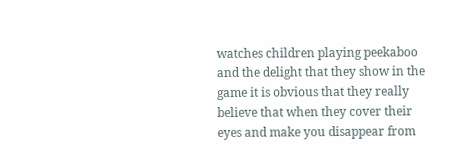watches children playing peekaboo and the delight that they show in the game it is obvious that they really believe that when they cover their eyes and make you disappear from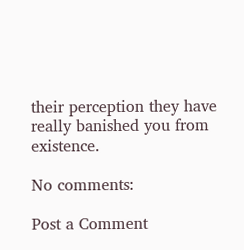their perception they have really banished you from existence.

No comments:

Post a Comment